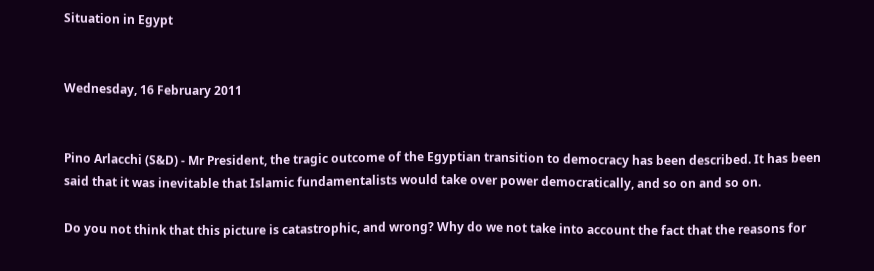Situation in Egypt


Wednesday, 16 February 2011


Pino Arlacchi (S&D) - Mr President, the tragic outcome of the Egyptian transition to democracy has been described. It has been said that it was inevitable that Islamic fundamentalists would take over power democratically, and so on and so on.

Do you not think that this picture is catastrophic, and wrong? Why do we not take into account the fact that the reasons for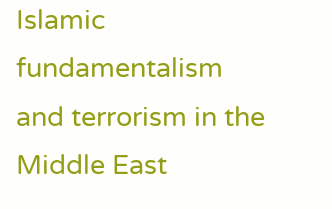Islamic fundamentalism and terrorism in the Middle East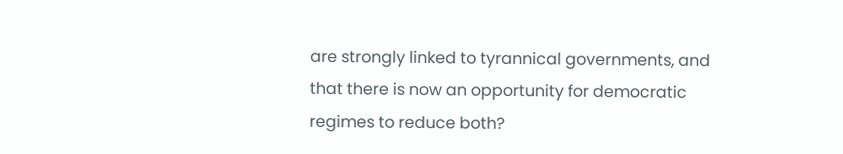are strongly linked to tyrannical governments, and that there is now an opportunity for democratic regimes to reduce both?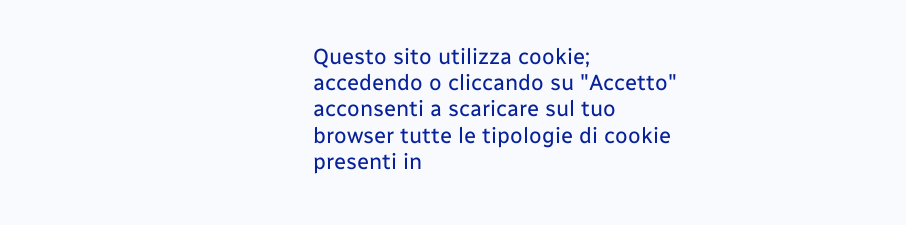Questo sito utilizza cookie; accedendo o cliccando su "Accetto" acconsenti a scaricare sul tuo browser tutte le tipologie di cookie presenti in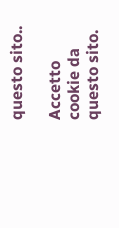questo sito..

Accetto cookie da questo sito.